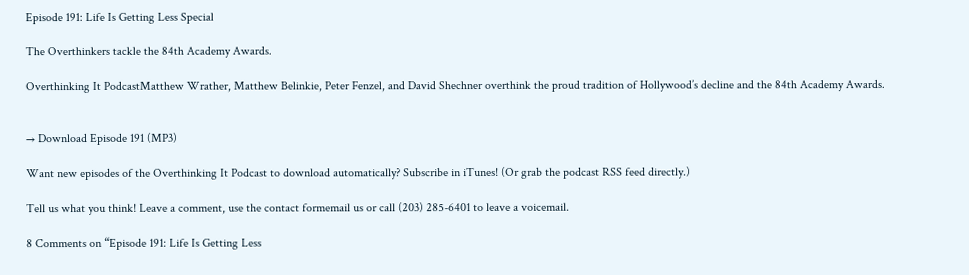Episode 191: Life Is Getting Less Special

The Overthinkers tackle the 84th Academy Awards.

Overthinking It PodcastMatthew Wrather, Matthew Belinkie, Peter Fenzel, and David Shechner overthink the proud tradition of Hollywood’s decline and the 84th Academy Awards.


→ Download Episode 191 (MP3)

Want new episodes of the Overthinking It Podcast to download automatically? Subscribe in iTunes! (Or grab the podcast RSS feed directly.)

Tell us what you think! Leave a comment, use the contact formemail us or call (203) 285-6401 to leave a voicemail.

8 Comments on “Episode 191: Life Is Getting Less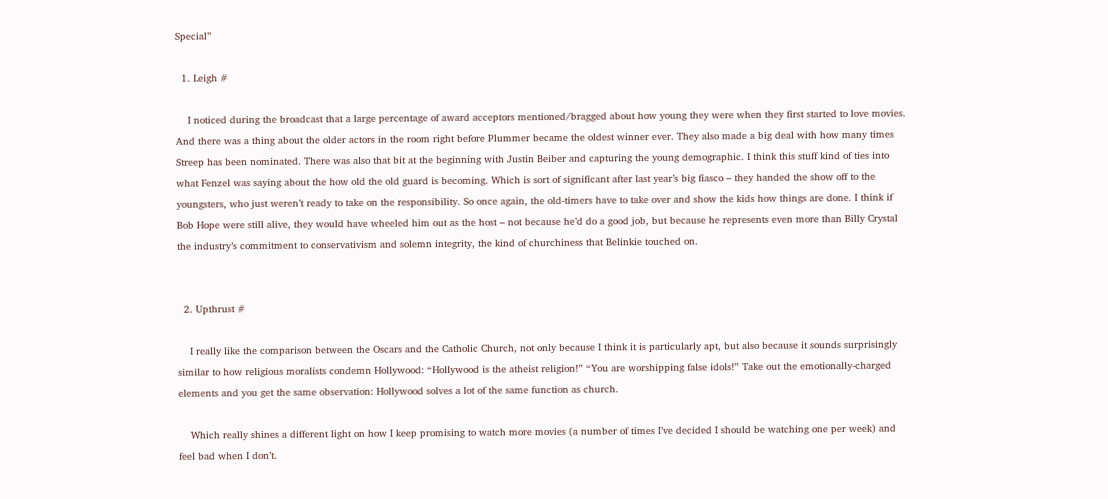Special”

  1. Leigh #

    I noticed during the broadcast that a large percentage of award acceptors mentioned/bragged about how young they were when they first started to love movies. And there was a thing about the older actors in the room right before Plummer became the oldest winner ever. They also made a big deal with how many times Streep has been nominated. There was also that bit at the beginning with Justin Beiber and capturing the young demographic. I think this stuff kind of ties into what Fenzel was saying about the how old the old guard is becoming. Which is sort of significant after last year’s big fiasco – they handed the show off to the youngsters, who just weren’t ready to take on the responsibility. So once again, the old-timers have to take over and show the kids how things are done. I think if Bob Hope were still alive, they would have wheeled him out as the host – not because he’d do a good job, but because he represents even more than Billy Crystal the industry’s commitment to conservativism and solemn integrity, the kind of churchiness that Belinkie touched on.


  2. Upthrust #

    I really like the comparison between the Oscars and the Catholic Church, not only because I think it is particularly apt, but also because it sounds surprisingly similar to how religious moralists condemn Hollywood: “Hollywood is the atheist religion!” “You are worshipping false idols!” Take out the emotionally-charged elements and you get the same observation: Hollywood solves a lot of the same function as church.

    Which really shines a different light on how I keep promising to watch more movies (a number of times I’ve decided I should be watching one per week) and feel bad when I don’t.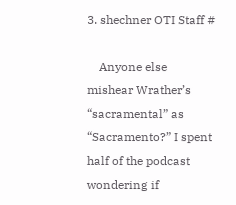3. shechner OTI Staff #

    Anyone else mishear Wrather’s “sacramental” as “Sacramento?” I spent half of the podcast wondering if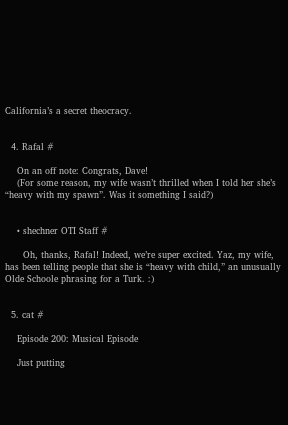California’s a secret theocracy.


  4. Rafal #

    On an off note: Congrats, Dave!
    (For some reason, my wife wasn’t thrilled when I told her she’s “heavy with my spawn”. Was it something I said?)


    • shechner OTI Staff #

      Oh, thanks, Rafal! Indeed, we’re super excited. Yaz, my wife, has been telling people that she is “heavy with child,” an unusually Olde Schoole phrasing for a Turk. :)


  5. cat #

    Episode 200: Musical Episode

    Just putting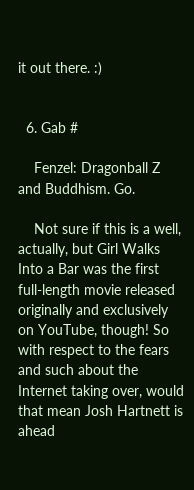it out there. :)


  6. Gab #

    Fenzel: Dragonball Z and Buddhism. Go.

    Not sure if this is a well, actually, but Girl Walks Into a Bar was the first full-length movie released originally and exclusively on YouTube, though! So with respect to the fears and such about the Internet taking over, would that mean Josh Hartnett is ahead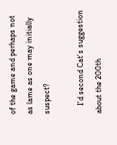of the game and perhaps not as lame as one may initially suspect?

    I’d second Cat’s suggestion about the 200th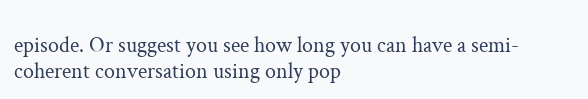episode. Or suggest you see how long you can have a semi-coherent conversation using only pop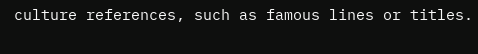culture references, such as famous lines or titles.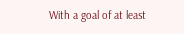With a goal of at least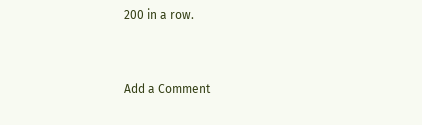200 in a row.


Add a Comment